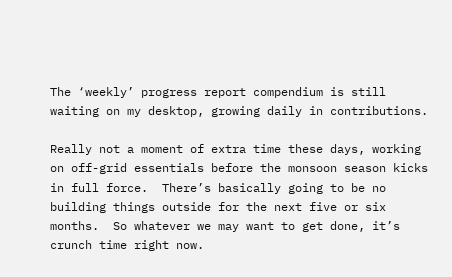The ‘weekly’ progress report compendium is still waiting on my desktop, growing daily in contributions.

Really not a moment of extra time these days, working on off-grid essentials before the monsoon season kicks in full force.  There’s basically going to be no building things outside for the next five or six months.  So whatever we may want to get done, it’s crunch time right now.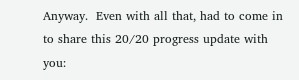Anyway.  Even with all that, had to come in to share this 20/20 progress update with you: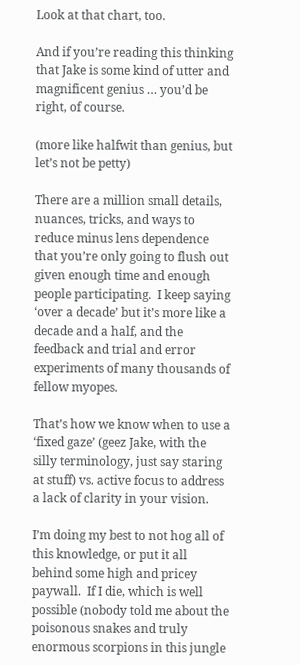Look at that chart, too.

And if you’re reading this thinking that Jake is some kind of utter and magnificent genius … you’d be right, of course.

(more like halfwit than genius, but let’s not be petty)

There are a million small details, nuances, tricks, and ways to reduce minus lens dependence that you’re only going to flush out given enough time and enough people participating.  I keep saying ‘over a decade’ but it’s more like a decade and a half, and the feedback and trial and error experiments of many thousands of fellow myopes.

That’s how we know when to use a ‘fixed gaze’ (geez Jake, with the silly terminology, just say staring at stuff) vs. active focus to address a lack of clarity in your vision.

I’m doing my best to not hog all of this knowledge, or put it all behind some high and pricey paywall.  If I die, which is well possible (nobody told me about the poisonous snakes and truly enormous scorpions in this jungle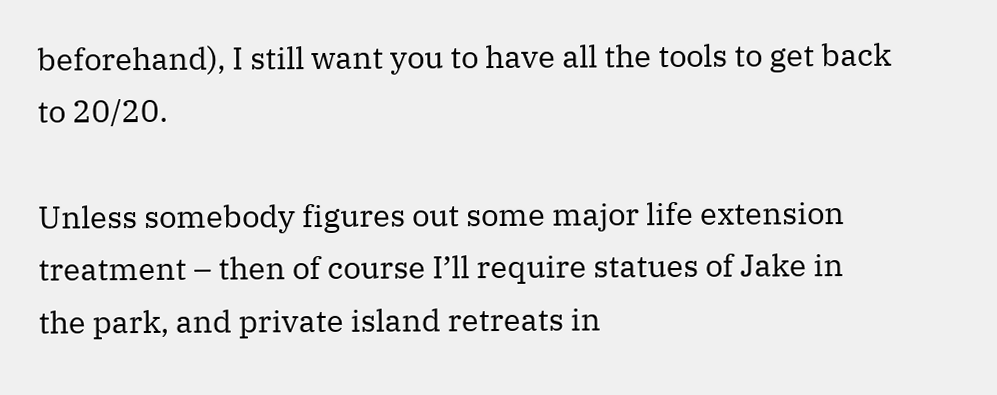beforehand), I still want you to have all the tools to get back to 20/20.

Unless somebody figures out some major life extension treatment – then of course I’ll require statues of Jake in the park, and private island retreats in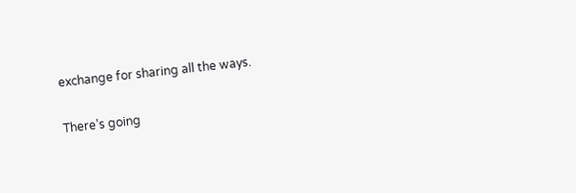exchange for sharing all the ways.

There’s going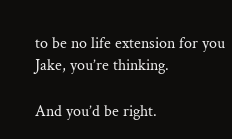to be no life extension for you Jake, you’re thinking.

And you’d be right.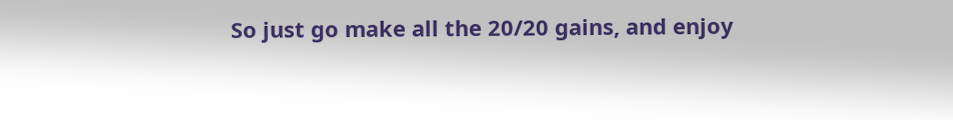So just go make all the 20/20 gains, and enjoy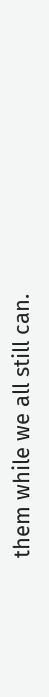them while we all still can.